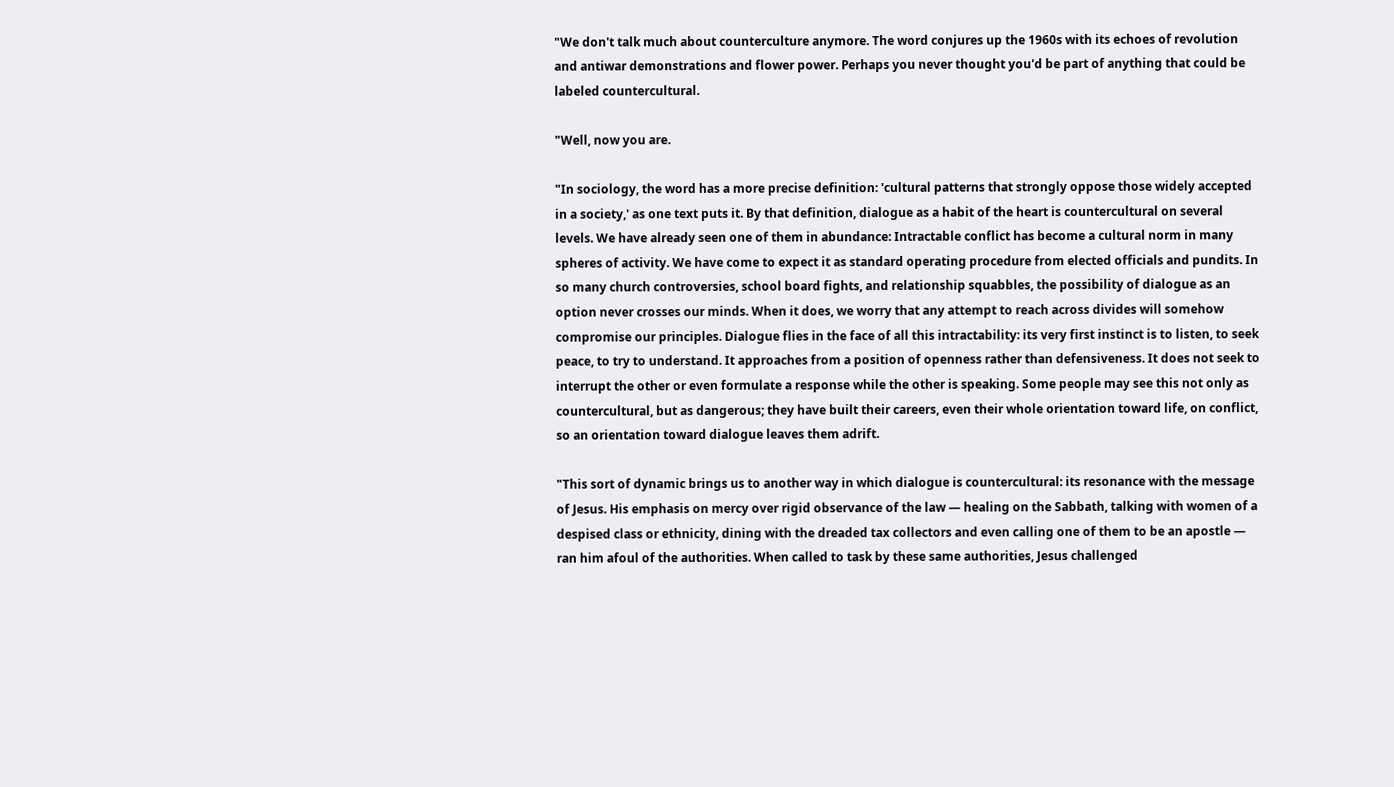"We don't talk much about counterculture anymore. The word conjures up the 1960s with its echoes of revolution and antiwar demonstrations and flower power. Perhaps you never thought you'd be part of anything that could be labeled countercultural.

"Well, now you are.

"In sociology, the word has a more precise definition: 'cultural patterns that strongly oppose those widely accepted in a society,' as one text puts it. By that definition, dialogue as a habit of the heart is countercultural on several levels. We have already seen one of them in abundance: Intractable conflict has become a cultural norm in many spheres of activity. We have come to expect it as standard operating procedure from elected officials and pundits. In so many church controversies, school board fights, and relationship squabbles, the possibility of dialogue as an option never crosses our minds. When it does, we worry that any attempt to reach across divides will somehow compromise our principles. Dialogue flies in the face of all this intractability: its very first instinct is to listen, to seek peace, to try to understand. It approaches from a position of openness rather than defensiveness. It does not seek to interrupt the other or even formulate a response while the other is speaking. Some people may see this not only as countercultural, but as dangerous; they have built their careers, even their whole orientation toward life, on conflict, so an orientation toward dialogue leaves them adrift.

"This sort of dynamic brings us to another way in which dialogue is countercultural: its resonance with the message of Jesus. His emphasis on mercy over rigid observance of the law — healing on the Sabbath, talking with women of a despised class or ethnicity, dining with the dreaded tax collectors and even calling one of them to be an apostle — ran him afoul of the authorities. When called to task by these same authorities, Jesus challenged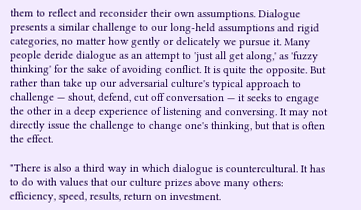them to reflect and reconsider their own assumptions. Dialogue presents a similar challenge to our long-held assumptions and rigid categories, no matter how gently or delicately we pursue it. Many people deride dialogue as an attempt to 'just all get along,' as 'fuzzy thinking' for the sake of avoiding conflict. It is quite the opposite. But rather than take up our adversarial culture's typical approach to challenge — shout, defend, cut off conversation — it seeks to engage the other in a deep experience of listening and conversing. It may not directly issue the challenge to change one's thinking, but that is often the effect.

"There is also a third way in which dialogue is countercultural. It has to do with values that our culture prizes above many others: efficiency, speed, results, return on investment.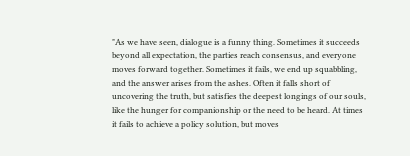"As we have seen, dialogue is a funny thing. Sometimes it succeeds beyond all expectation, the parties reach consensus, and everyone moves forward together. Sometimes it fails, we end up squabbling, and the answer arises from the ashes. Often it falls short of uncovering the truth, but satisfies the deepest longings of our souls, like the hunger for companionship or the need to be heard. At times it fails to achieve a policy solution, but moves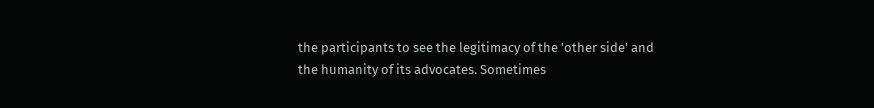the participants to see the legitimacy of the 'other side' and the humanity of its advocates. Sometimes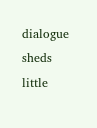dialogue sheds little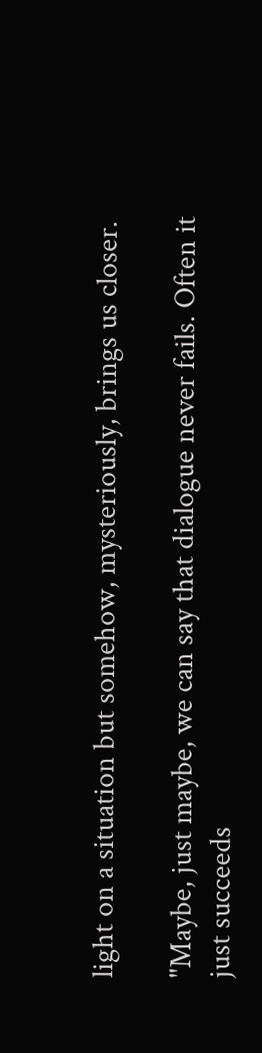light on a situation but somehow, mysteriously, brings us closer.

"Maybe, just maybe, we can say that dialogue never fails. Often it just succeeds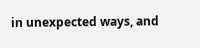in unexpected ways, and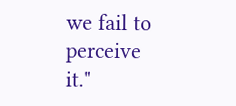we fail to perceive it."